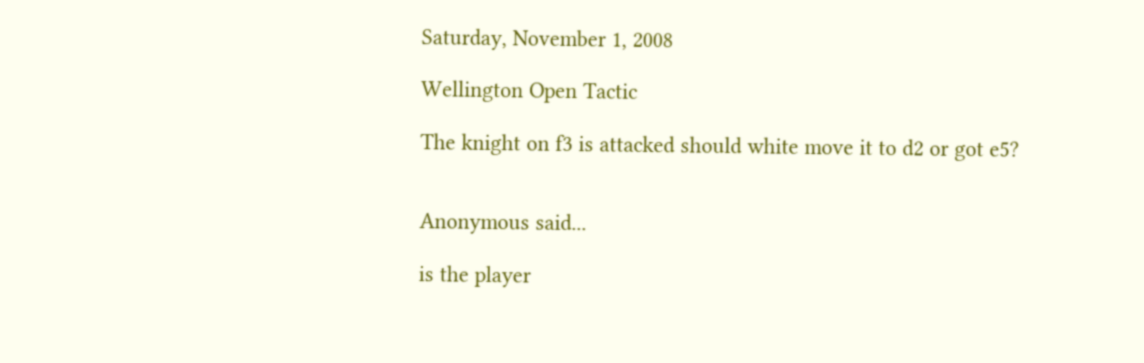Saturday, November 1, 2008

Wellington Open Tactic

The knight on f3 is attacked should white move it to d2 or got e5?


Anonymous said...

is the player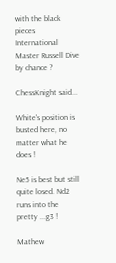with the black pieces International Master Russell Dive by chance ?

ChessKnight said...

White's position is busted here, no matter what he does !

Ne5 is best but still quite losed. Nd2 runs into the pretty ...g3 !

Mathew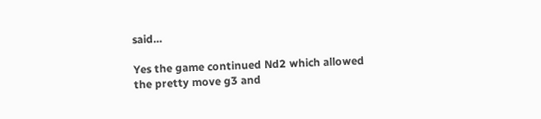said...

Yes the game continued Nd2 which allowed the pretty move g3 and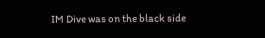IM Dive was on the black side